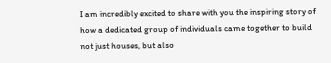I am incredibly excited to share with you the inspiring story of how a dedicated group of individuals came together to build not just houses, but also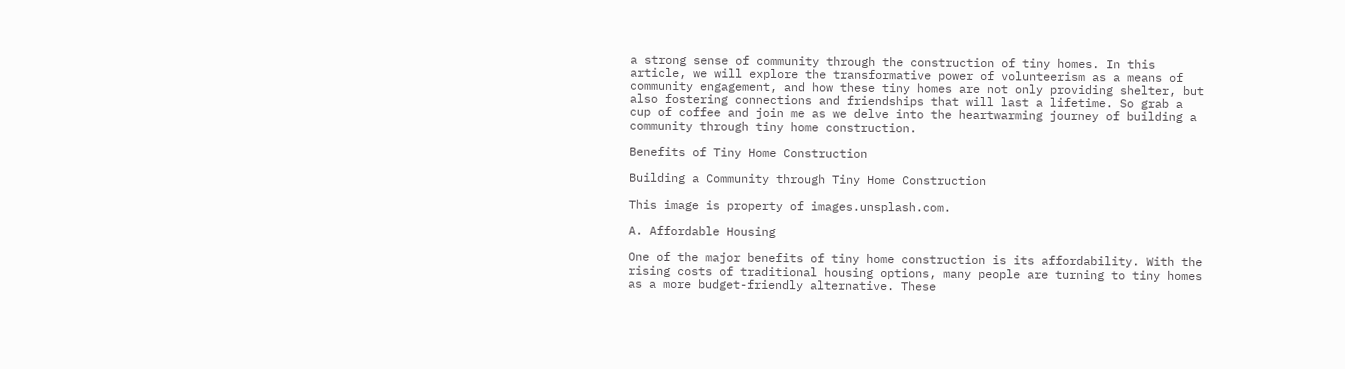a strong sense of community through the construction of tiny homes. In this article, we will explore the transformative power of volunteerism as a means of community engagement, and how these tiny homes are not only providing shelter, but also fostering connections and friendships that will last a lifetime. So grab a cup of coffee and join me as we delve into the heartwarming journey of building a community through tiny home construction.

Benefits of Tiny Home Construction

Building a Community through Tiny Home Construction

This image is property of images.unsplash.com.

A. Affordable Housing

One of the major benefits of tiny home construction is its affordability. With the rising costs of traditional housing options, many people are turning to tiny homes as a more budget-friendly alternative. These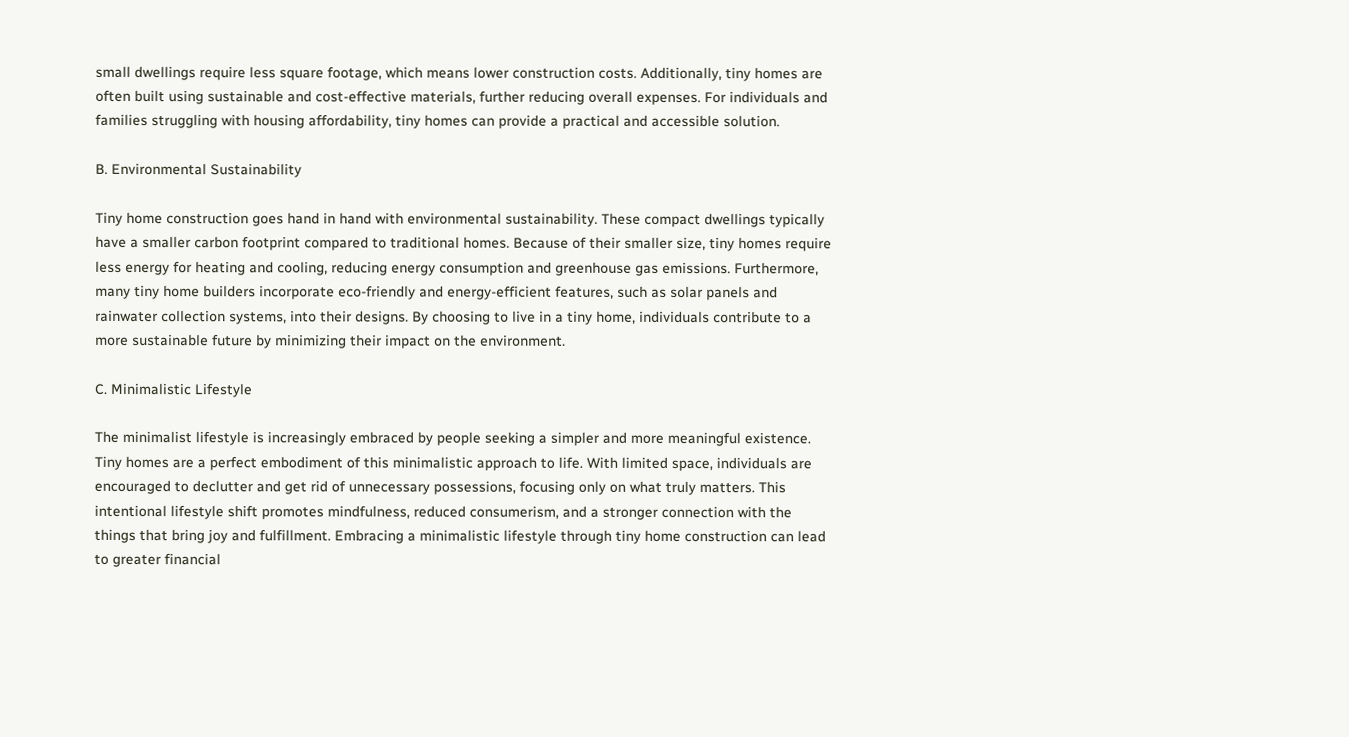small dwellings require less square footage, which means lower construction costs. Additionally, tiny homes are often built using sustainable and cost-effective materials, further reducing overall expenses. For individuals and families struggling with housing affordability, tiny homes can provide a practical and accessible solution.

B. Environmental Sustainability

Tiny home construction goes hand in hand with environmental sustainability. These compact dwellings typically have a smaller carbon footprint compared to traditional homes. Because of their smaller size, tiny homes require less energy for heating and cooling, reducing energy consumption and greenhouse gas emissions. Furthermore, many tiny home builders incorporate eco-friendly and energy-efficient features, such as solar panels and rainwater collection systems, into their designs. By choosing to live in a tiny home, individuals contribute to a more sustainable future by minimizing their impact on the environment.

C. Minimalistic Lifestyle

The minimalist lifestyle is increasingly embraced by people seeking a simpler and more meaningful existence. Tiny homes are a perfect embodiment of this minimalistic approach to life. With limited space, individuals are encouraged to declutter and get rid of unnecessary possessions, focusing only on what truly matters. This intentional lifestyle shift promotes mindfulness, reduced consumerism, and a stronger connection with the things that bring joy and fulfillment. Embracing a minimalistic lifestyle through tiny home construction can lead to greater financial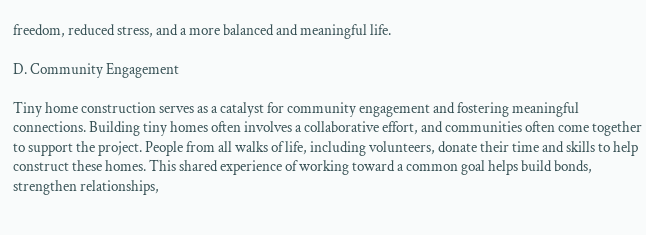freedom, reduced stress, and a more balanced and meaningful life.

D. Community Engagement

Tiny home construction serves as a catalyst for community engagement and fostering meaningful connections. Building tiny homes often involves a collaborative effort, and communities often come together to support the project. People from all walks of life, including volunteers, donate their time and skills to help construct these homes. This shared experience of working toward a common goal helps build bonds, strengthen relationships,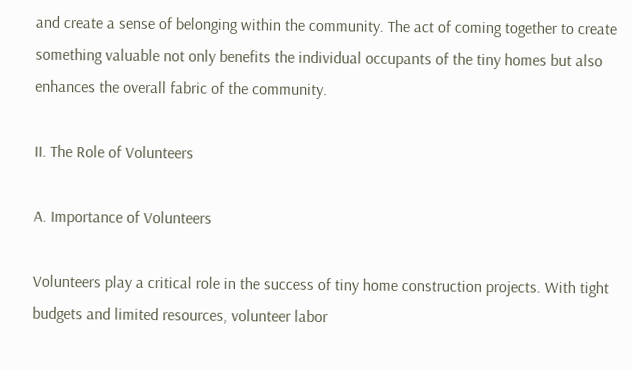and create a sense of belonging within the community. The act of coming together to create something valuable not only benefits the individual occupants of the tiny homes but also enhances the overall fabric of the community.

II. The Role of Volunteers

A. Importance of Volunteers

Volunteers play a critical role in the success of tiny home construction projects. With tight budgets and limited resources, volunteer labor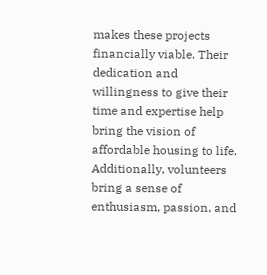makes these projects financially viable. Their dedication and willingness to give their time and expertise help bring the vision of affordable housing to life. Additionally, volunteers bring a sense of enthusiasm, passion, and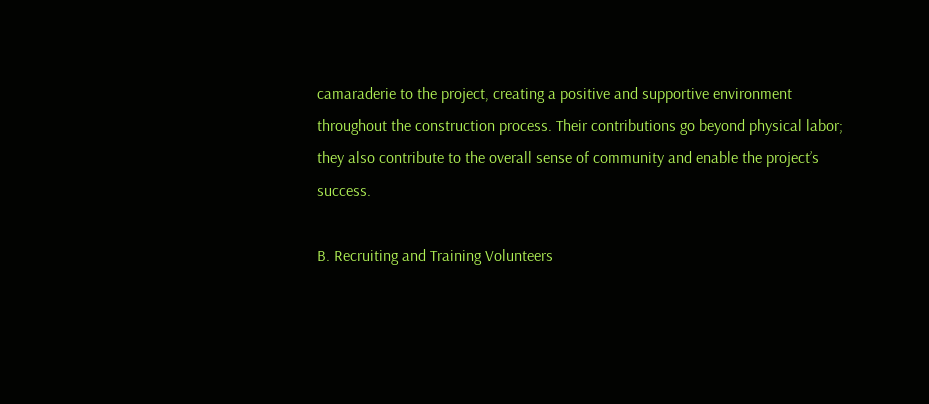camaraderie to the project, creating a positive and supportive environment throughout the construction process. Their contributions go beyond physical labor; they also contribute to the overall sense of community and enable the project’s success.

B. Recruiting and Training Volunteers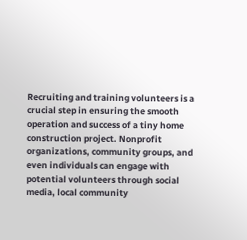Recruiting and training volunteers is a crucial step in ensuring the smooth operation and success of a tiny home construction project. Nonprofit organizations, community groups, and even individuals can engage with potential volunteers through social media, local community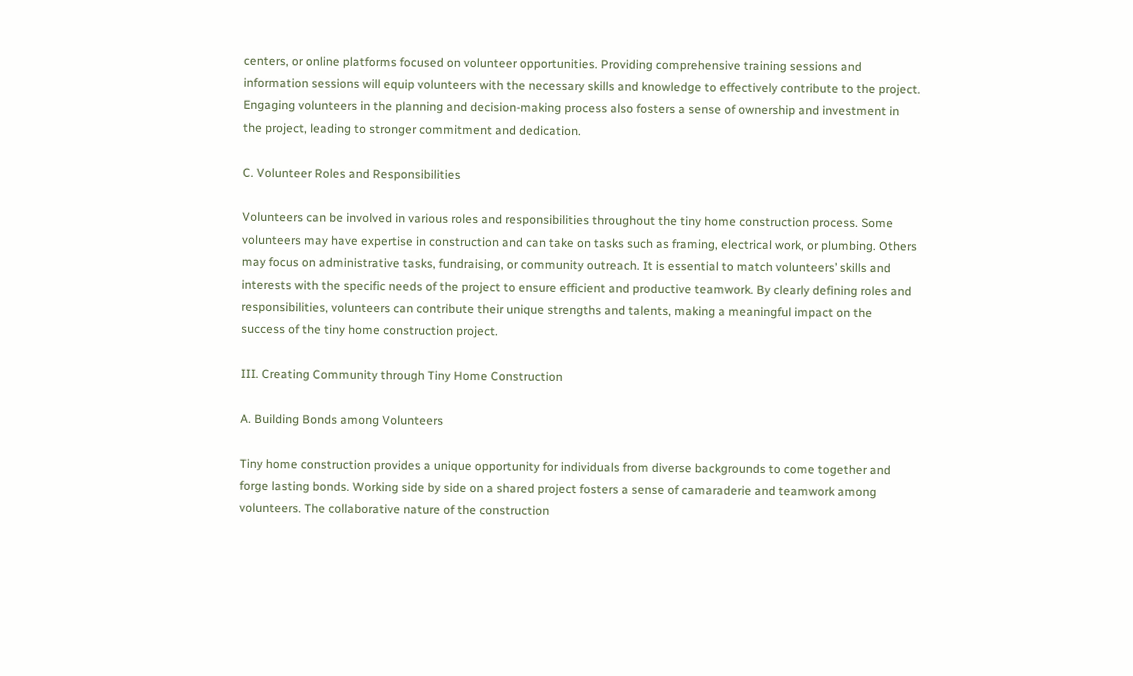centers, or online platforms focused on volunteer opportunities. Providing comprehensive training sessions and information sessions will equip volunteers with the necessary skills and knowledge to effectively contribute to the project. Engaging volunteers in the planning and decision-making process also fosters a sense of ownership and investment in the project, leading to stronger commitment and dedication.

C. Volunteer Roles and Responsibilities

Volunteers can be involved in various roles and responsibilities throughout the tiny home construction process. Some volunteers may have expertise in construction and can take on tasks such as framing, electrical work, or plumbing. Others may focus on administrative tasks, fundraising, or community outreach. It is essential to match volunteers’ skills and interests with the specific needs of the project to ensure efficient and productive teamwork. By clearly defining roles and responsibilities, volunteers can contribute their unique strengths and talents, making a meaningful impact on the success of the tiny home construction project.

III. Creating Community through Tiny Home Construction

A. Building Bonds among Volunteers

Tiny home construction provides a unique opportunity for individuals from diverse backgrounds to come together and forge lasting bonds. Working side by side on a shared project fosters a sense of camaraderie and teamwork among volunteers. The collaborative nature of the construction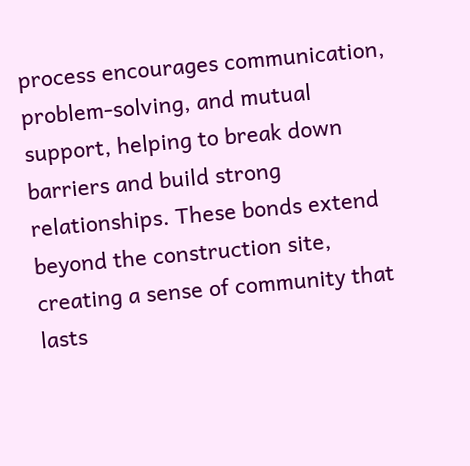process encourages communication, problem-solving, and mutual support, helping to break down barriers and build strong relationships. These bonds extend beyond the construction site, creating a sense of community that lasts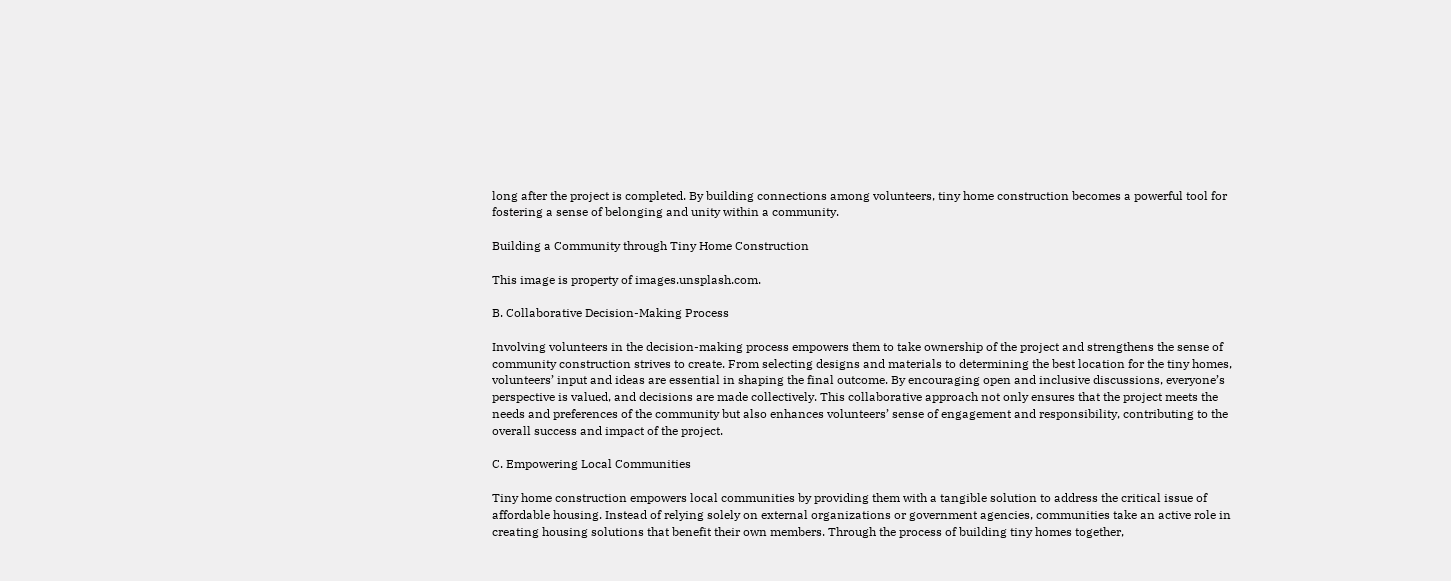long after the project is completed. By building connections among volunteers, tiny home construction becomes a powerful tool for fostering a sense of belonging and unity within a community.

Building a Community through Tiny Home Construction

This image is property of images.unsplash.com.

B. Collaborative Decision-Making Process

Involving volunteers in the decision-making process empowers them to take ownership of the project and strengthens the sense of community construction strives to create. From selecting designs and materials to determining the best location for the tiny homes, volunteers’ input and ideas are essential in shaping the final outcome. By encouraging open and inclusive discussions, everyone’s perspective is valued, and decisions are made collectively. This collaborative approach not only ensures that the project meets the needs and preferences of the community but also enhances volunteers’ sense of engagement and responsibility, contributing to the overall success and impact of the project.

C. Empowering Local Communities

Tiny home construction empowers local communities by providing them with a tangible solution to address the critical issue of affordable housing. Instead of relying solely on external organizations or government agencies, communities take an active role in creating housing solutions that benefit their own members. Through the process of building tiny homes together,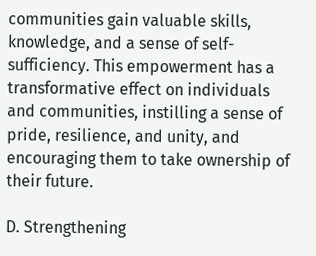communities gain valuable skills, knowledge, and a sense of self-sufficiency. This empowerment has a transformative effect on individuals and communities, instilling a sense of pride, resilience, and unity, and encouraging them to take ownership of their future.

D. Strengthening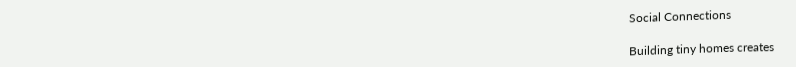Social Connections

Building tiny homes creates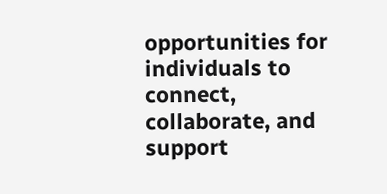opportunities for individuals to connect, collaborate, and support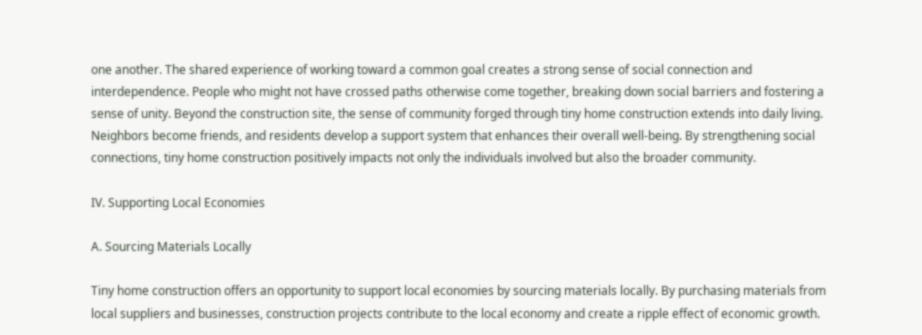one another. The shared experience of working toward a common goal creates a strong sense of social connection and interdependence. People who might not have crossed paths otherwise come together, breaking down social barriers and fostering a sense of unity. Beyond the construction site, the sense of community forged through tiny home construction extends into daily living. Neighbors become friends, and residents develop a support system that enhances their overall well-being. By strengthening social connections, tiny home construction positively impacts not only the individuals involved but also the broader community.

IV. Supporting Local Economies

A. Sourcing Materials Locally

Tiny home construction offers an opportunity to support local economies by sourcing materials locally. By purchasing materials from local suppliers and businesses, construction projects contribute to the local economy and create a ripple effect of economic growth.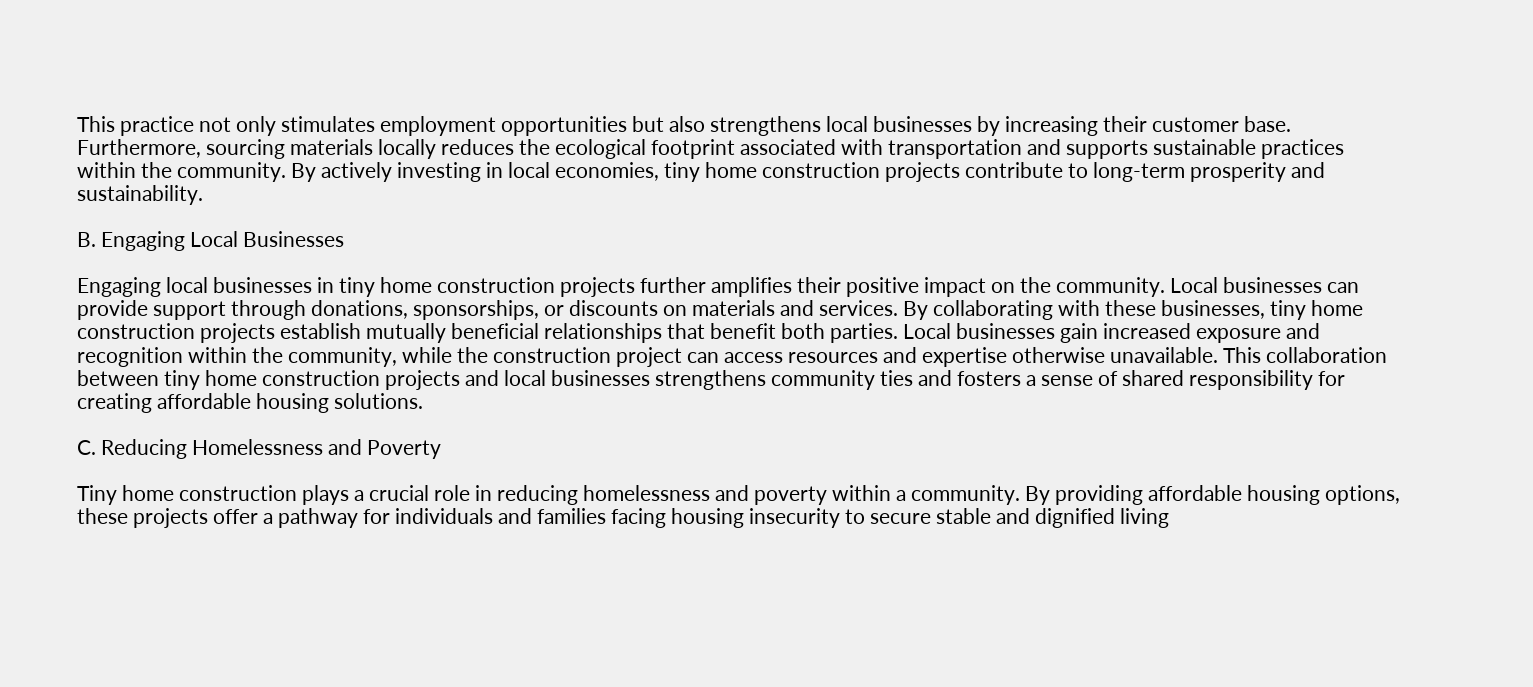This practice not only stimulates employment opportunities but also strengthens local businesses by increasing their customer base. Furthermore, sourcing materials locally reduces the ecological footprint associated with transportation and supports sustainable practices within the community. By actively investing in local economies, tiny home construction projects contribute to long-term prosperity and sustainability.

B. Engaging Local Businesses

Engaging local businesses in tiny home construction projects further amplifies their positive impact on the community. Local businesses can provide support through donations, sponsorships, or discounts on materials and services. By collaborating with these businesses, tiny home construction projects establish mutually beneficial relationships that benefit both parties. Local businesses gain increased exposure and recognition within the community, while the construction project can access resources and expertise otherwise unavailable. This collaboration between tiny home construction projects and local businesses strengthens community ties and fosters a sense of shared responsibility for creating affordable housing solutions.

C. Reducing Homelessness and Poverty

Tiny home construction plays a crucial role in reducing homelessness and poverty within a community. By providing affordable housing options, these projects offer a pathway for individuals and families facing housing insecurity to secure stable and dignified living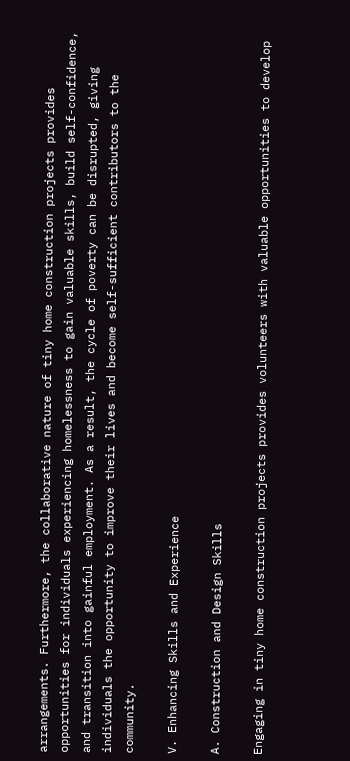arrangements. Furthermore, the collaborative nature of tiny home construction projects provides opportunities for individuals experiencing homelessness to gain valuable skills, build self-confidence, and transition into gainful employment. As a result, the cycle of poverty can be disrupted, giving individuals the opportunity to improve their lives and become self-sufficient contributors to the community.

V. Enhancing Skills and Experience

A. Construction and Design Skills

Engaging in tiny home construction projects provides volunteers with valuable opportunities to develop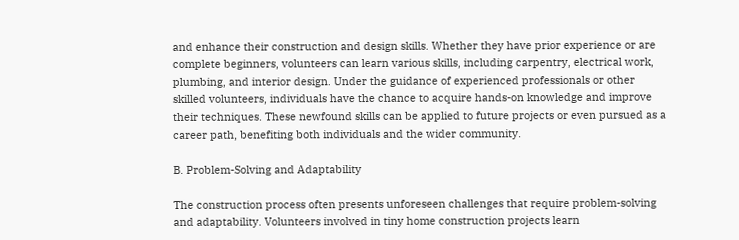and enhance their construction and design skills. Whether they have prior experience or are complete beginners, volunteers can learn various skills, including carpentry, electrical work, plumbing, and interior design. Under the guidance of experienced professionals or other skilled volunteers, individuals have the chance to acquire hands-on knowledge and improve their techniques. These newfound skills can be applied to future projects or even pursued as a career path, benefiting both individuals and the wider community.

B. Problem-Solving and Adaptability

The construction process often presents unforeseen challenges that require problem-solving and adaptability. Volunteers involved in tiny home construction projects learn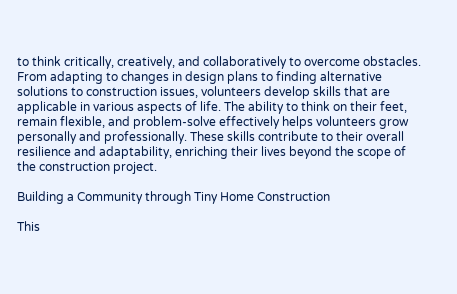to think critically, creatively, and collaboratively to overcome obstacles. From adapting to changes in design plans to finding alternative solutions to construction issues, volunteers develop skills that are applicable in various aspects of life. The ability to think on their feet, remain flexible, and problem-solve effectively helps volunteers grow personally and professionally. These skills contribute to their overall resilience and adaptability, enriching their lives beyond the scope of the construction project.

Building a Community through Tiny Home Construction

This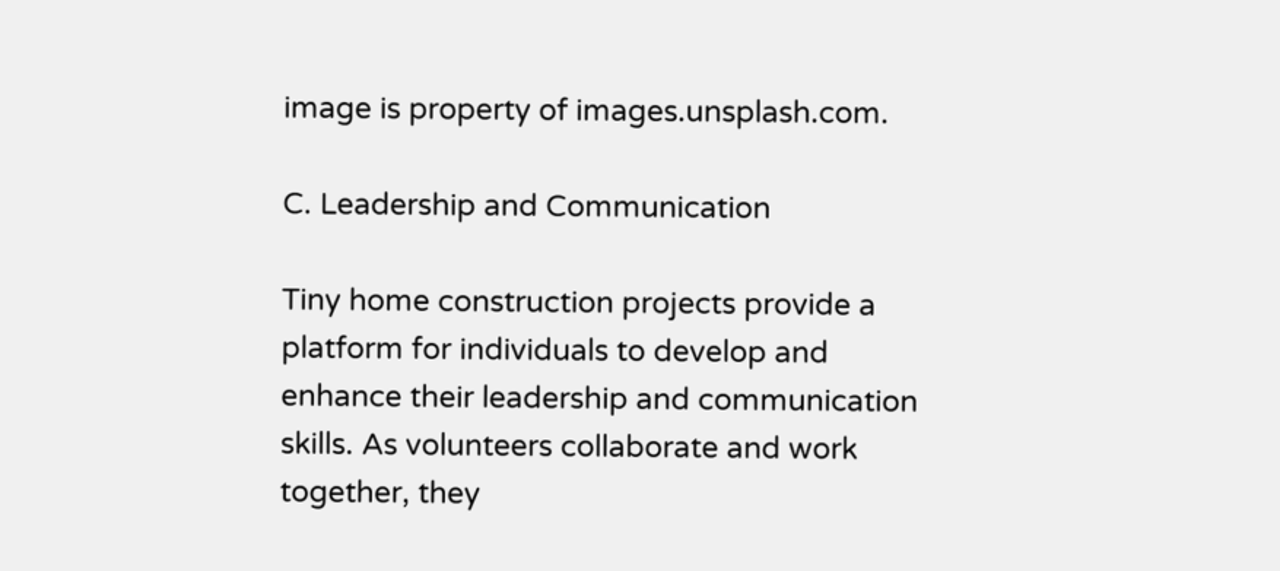image is property of images.unsplash.com.

C. Leadership and Communication

Tiny home construction projects provide a platform for individuals to develop and enhance their leadership and communication skills. As volunteers collaborate and work together, they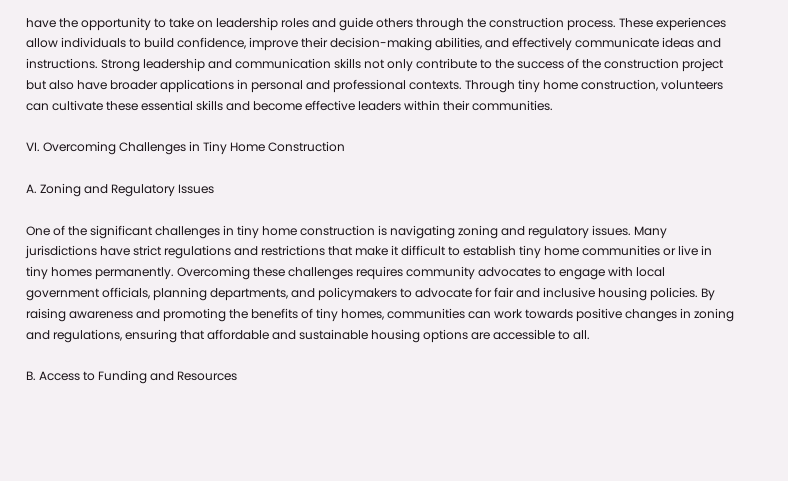have the opportunity to take on leadership roles and guide others through the construction process. These experiences allow individuals to build confidence, improve their decision-making abilities, and effectively communicate ideas and instructions. Strong leadership and communication skills not only contribute to the success of the construction project but also have broader applications in personal and professional contexts. Through tiny home construction, volunteers can cultivate these essential skills and become effective leaders within their communities.

VI. Overcoming Challenges in Tiny Home Construction

A. Zoning and Regulatory Issues

One of the significant challenges in tiny home construction is navigating zoning and regulatory issues. Many jurisdictions have strict regulations and restrictions that make it difficult to establish tiny home communities or live in tiny homes permanently. Overcoming these challenges requires community advocates to engage with local government officials, planning departments, and policymakers to advocate for fair and inclusive housing policies. By raising awareness and promoting the benefits of tiny homes, communities can work towards positive changes in zoning and regulations, ensuring that affordable and sustainable housing options are accessible to all.

B. Access to Funding and Resources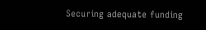Securing adequate funding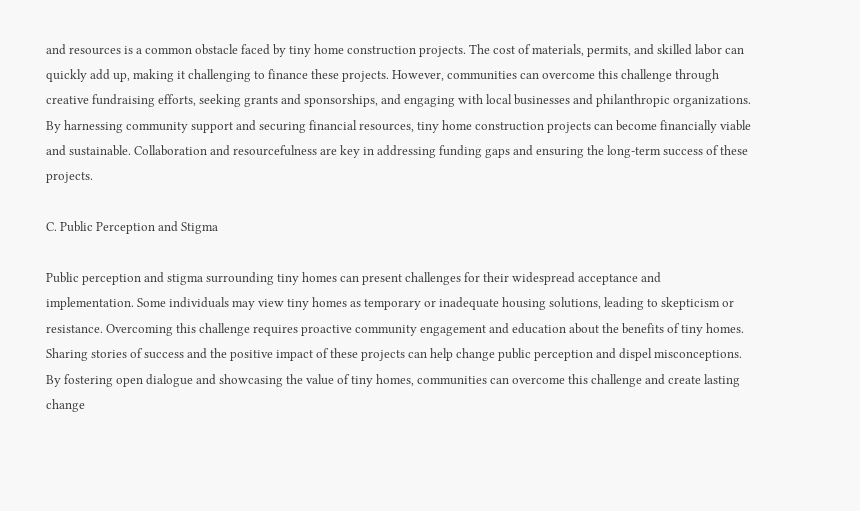and resources is a common obstacle faced by tiny home construction projects. The cost of materials, permits, and skilled labor can quickly add up, making it challenging to finance these projects. However, communities can overcome this challenge through creative fundraising efforts, seeking grants and sponsorships, and engaging with local businesses and philanthropic organizations. By harnessing community support and securing financial resources, tiny home construction projects can become financially viable and sustainable. Collaboration and resourcefulness are key in addressing funding gaps and ensuring the long-term success of these projects.

C. Public Perception and Stigma

Public perception and stigma surrounding tiny homes can present challenges for their widespread acceptance and implementation. Some individuals may view tiny homes as temporary or inadequate housing solutions, leading to skepticism or resistance. Overcoming this challenge requires proactive community engagement and education about the benefits of tiny homes. Sharing stories of success and the positive impact of these projects can help change public perception and dispel misconceptions. By fostering open dialogue and showcasing the value of tiny homes, communities can overcome this challenge and create lasting change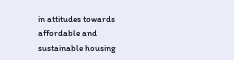in attitudes towards affordable and sustainable housing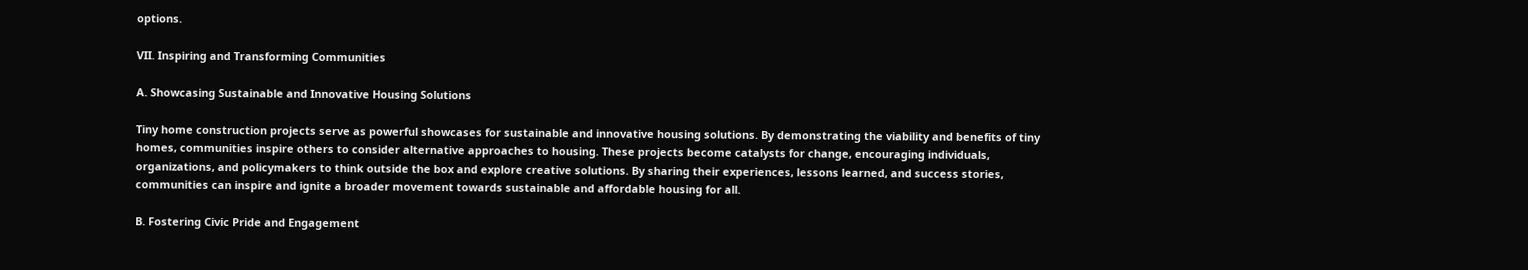options.

VII. Inspiring and Transforming Communities

A. Showcasing Sustainable and Innovative Housing Solutions

Tiny home construction projects serve as powerful showcases for sustainable and innovative housing solutions. By demonstrating the viability and benefits of tiny homes, communities inspire others to consider alternative approaches to housing. These projects become catalysts for change, encouraging individuals, organizations, and policymakers to think outside the box and explore creative solutions. By sharing their experiences, lessons learned, and success stories, communities can inspire and ignite a broader movement towards sustainable and affordable housing for all.

B. Fostering Civic Pride and Engagement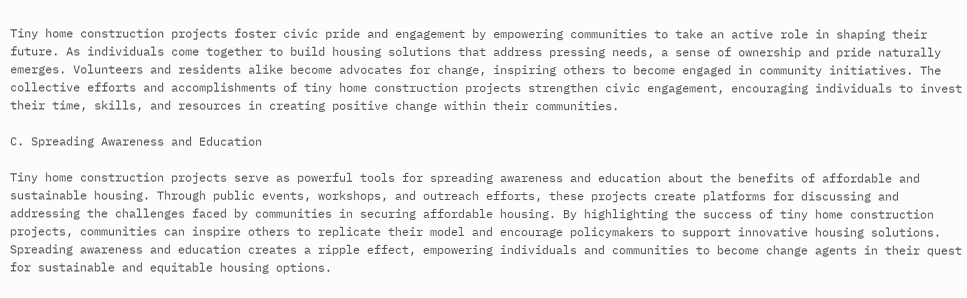Tiny home construction projects foster civic pride and engagement by empowering communities to take an active role in shaping their future. As individuals come together to build housing solutions that address pressing needs, a sense of ownership and pride naturally emerges. Volunteers and residents alike become advocates for change, inspiring others to become engaged in community initiatives. The collective efforts and accomplishments of tiny home construction projects strengthen civic engagement, encouraging individuals to invest their time, skills, and resources in creating positive change within their communities.

C. Spreading Awareness and Education

Tiny home construction projects serve as powerful tools for spreading awareness and education about the benefits of affordable and sustainable housing. Through public events, workshops, and outreach efforts, these projects create platforms for discussing and addressing the challenges faced by communities in securing affordable housing. By highlighting the success of tiny home construction projects, communities can inspire others to replicate their model and encourage policymakers to support innovative housing solutions. Spreading awareness and education creates a ripple effect, empowering individuals and communities to become change agents in their quest for sustainable and equitable housing options.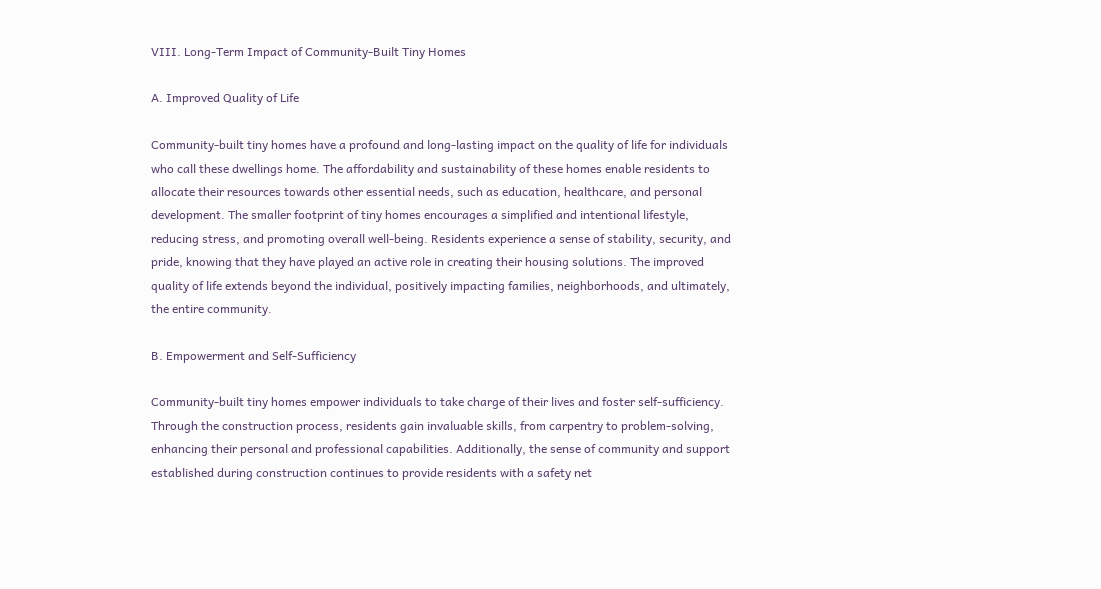VIII. Long-Term Impact of Community-Built Tiny Homes

A. Improved Quality of Life

Community-built tiny homes have a profound and long-lasting impact on the quality of life for individuals who call these dwellings home. The affordability and sustainability of these homes enable residents to allocate their resources towards other essential needs, such as education, healthcare, and personal development. The smaller footprint of tiny homes encourages a simplified and intentional lifestyle, reducing stress, and promoting overall well-being. Residents experience a sense of stability, security, and pride, knowing that they have played an active role in creating their housing solutions. The improved quality of life extends beyond the individual, positively impacting families, neighborhoods, and ultimately, the entire community.

B. Empowerment and Self-Sufficiency

Community-built tiny homes empower individuals to take charge of their lives and foster self-sufficiency. Through the construction process, residents gain invaluable skills, from carpentry to problem-solving, enhancing their personal and professional capabilities. Additionally, the sense of community and support established during construction continues to provide residents with a safety net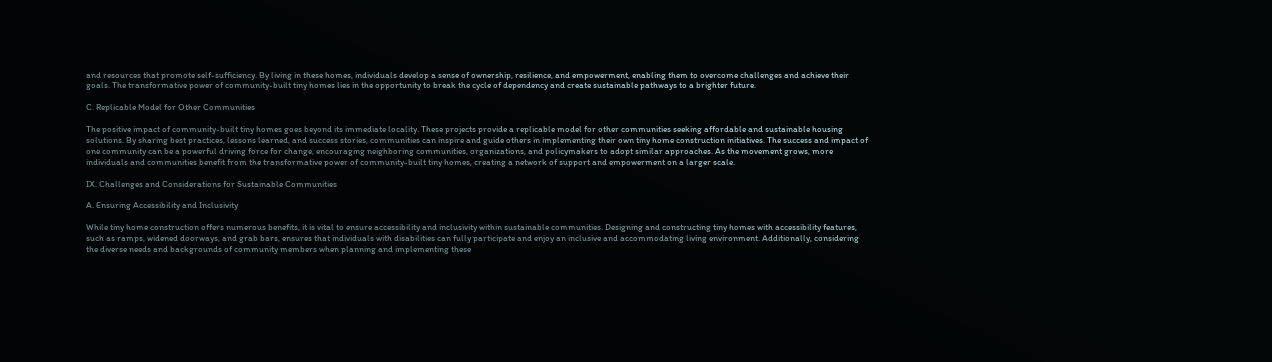and resources that promote self-sufficiency. By living in these homes, individuals develop a sense of ownership, resilience, and empowerment, enabling them to overcome challenges and achieve their goals. The transformative power of community-built tiny homes lies in the opportunity to break the cycle of dependency and create sustainable pathways to a brighter future.

C. Replicable Model for Other Communities

The positive impact of community-built tiny homes goes beyond its immediate locality. These projects provide a replicable model for other communities seeking affordable and sustainable housing solutions. By sharing best practices, lessons learned, and success stories, communities can inspire and guide others in implementing their own tiny home construction initiatives. The success and impact of one community can be a powerful driving force for change, encouraging neighboring communities, organizations, and policymakers to adopt similar approaches. As the movement grows, more individuals and communities benefit from the transformative power of community-built tiny homes, creating a network of support and empowerment on a larger scale.

IX. Challenges and Considerations for Sustainable Communities

A. Ensuring Accessibility and Inclusivity

While tiny home construction offers numerous benefits, it is vital to ensure accessibility and inclusivity within sustainable communities. Designing and constructing tiny homes with accessibility features, such as ramps, widened doorways, and grab bars, ensures that individuals with disabilities can fully participate and enjoy an inclusive and accommodating living environment. Additionally, considering the diverse needs and backgrounds of community members when planning and implementing these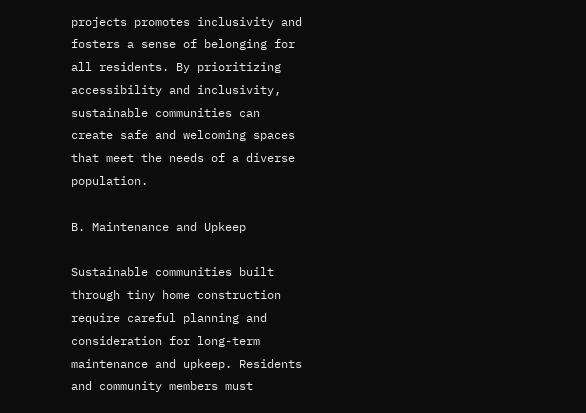projects promotes inclusivity and fosters a sense of belonging for all residents. By prioritizing accessibility and inclusivity, sustainable communities can create safe and welcoming spaces that meet the needs of a diverse population.

B. Maintenance and Upkeep

Sustainable communities built through tiny home construction require careful planning and consideration for long-term maintenance and upkeep. Residents and community members must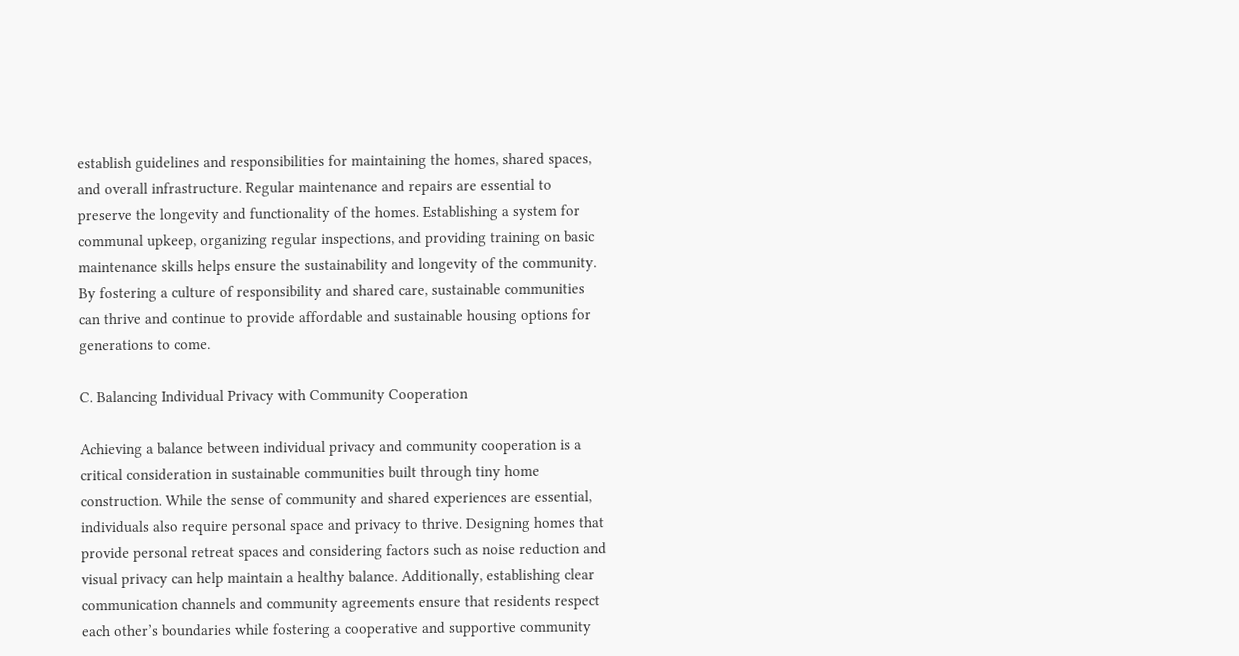establish guidelines and responsibilities for maintaining the homes, shared spaces, and overall infrastructure. Regular maintenance and repairs are essential to preserve the longevity and functionality of the homes. Establishing a system for communal upkeep, organizing regular inspections, and providing training on basic maintenance skills helps ensure the sustainability and longevity of the community. By fostering a culture of responsibility and shared care, sustainable communities can thrive and continue to provide affordable and sustainable housing options for generations to come.

C. Balancing Individual Privacy with Community Cooperation

Achieving a balance between individual privacy and community cooperation is a critical consideration in sustainable communities built through tiny home construction. While the sense of community and shared experiences are essential, individuals also require personal space and privacy to thrive. Designing homes that provide personal retreat spaces and considering factors such as noise reduction and visual privacy can help maintain a healthy balance. Additionally, establishing clear communication channels and community agreements ensure that residents respect each other’s boundaries while fostering a cooperative and supportive community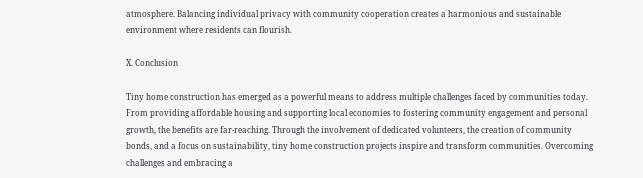atmosphere. Balancing individual privacy with community cooperation creates a harmonious and sustainable environment where residents can flourish.

X. Conclusion

Tiny home construction has emerged as a powerful means to address multiple challenges faced by communities today. From providing affordable housing and supporting local economies to fostering community engagement and personal growth, the benefits are far-reaching. Through the involvement of dedicated volunteers, the creation of community bonds, and a focus on sustainability, tiny home construction projects inspire and transform communities. Overcoming challenges and embracing a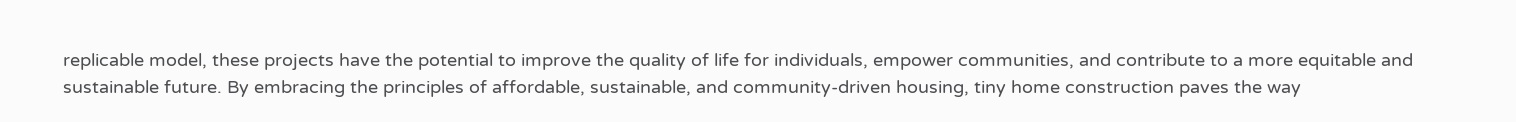replicable model, these projects have the potential to improve the quality of life for individuals, empower communities, and contribute to a more equitable and sustainable future. By embracing the principles of affordable, sustainable, and community-driven housing, tiny home construction paves the way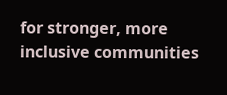for stronger, more inclusive communities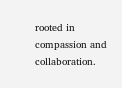rooted in compassion and collaboration.